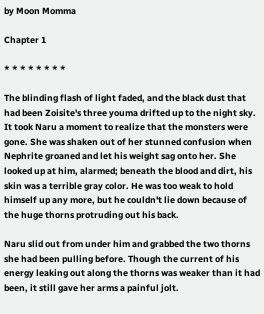by Moon Momma

Chapter 1

* * * * * * * *

The blinding flash of light faded, and the black dust that had been Zoisite's three youma drifted up to the night sky. It took Naru a moment to realize that the monsters were gone. She was shaken out of her stunned confusion when Nephrite groaned and let his weight sag onto her. She looked up at him, alarmed; beneath the blood and dirt, his skin was a terrible gray color. He was too weak to hold himself up any more, but he couldn't lie down because of the huge thorns protruding out his back.

Naru slid out from under him and grabbed the two thorns she had been pulling before. Though the current of his energy leaking out along the thorns was weaker than it had been, it still gave her arms a painful jolt.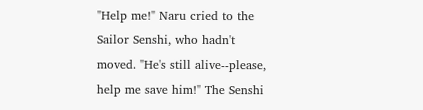"Help me!" Naru cried to the Sailor Senshi, who hadn't moved. "He's still alive--please, help me save him!" The Senshi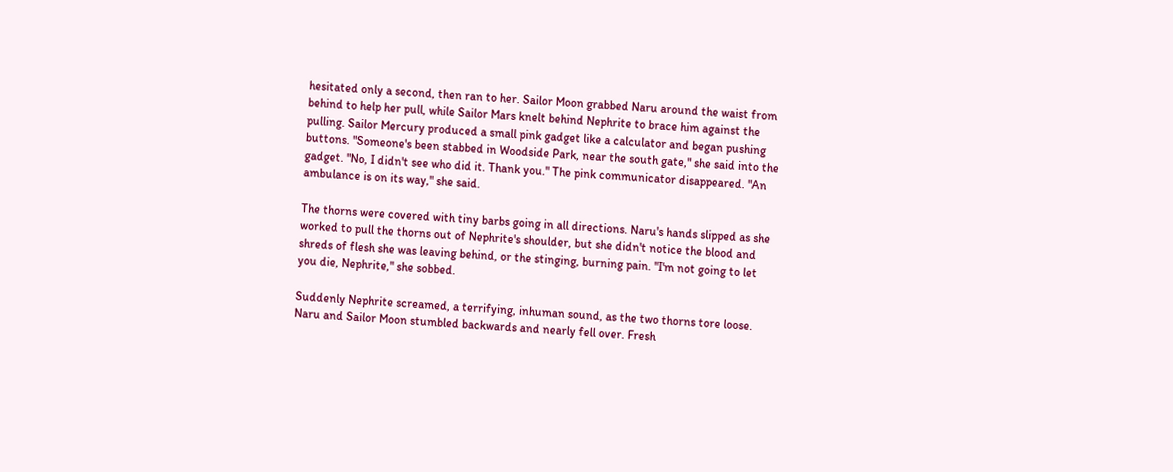hesitated only a second, then ran to her. Sailor Moon grabbed Naru around the waist from behind to help her pull, while Sailor Mars knelt behind Nephrite to brace him against the pulling. Sailor Mercury produced a small pink gadget like a calculator and began pushing buttons. "Someone's been stabbed in Woodside Park, near the south gate," she said into the gadget. "No, I didn't see who did it. Thank you." The pink communicator disappeared. "An ambulance is on its way," she said.

The thorns were covered with tiny barbs going in all directions. Naru's hands slipped as she worked to pull the thorns out of Nephrite's shoulder, but she didn't notice the blood and shreds of flesh she was leaving behind, or the stinging, burning pain. "I'm not going to let you die, Nephrite," she sobbed.

Suddenly Nephrite screamed, a terrifying, inhuman sound, as the two thorns tore loose. Naru and Sailor Moon stumbled backwards and nearly fell over. Fresh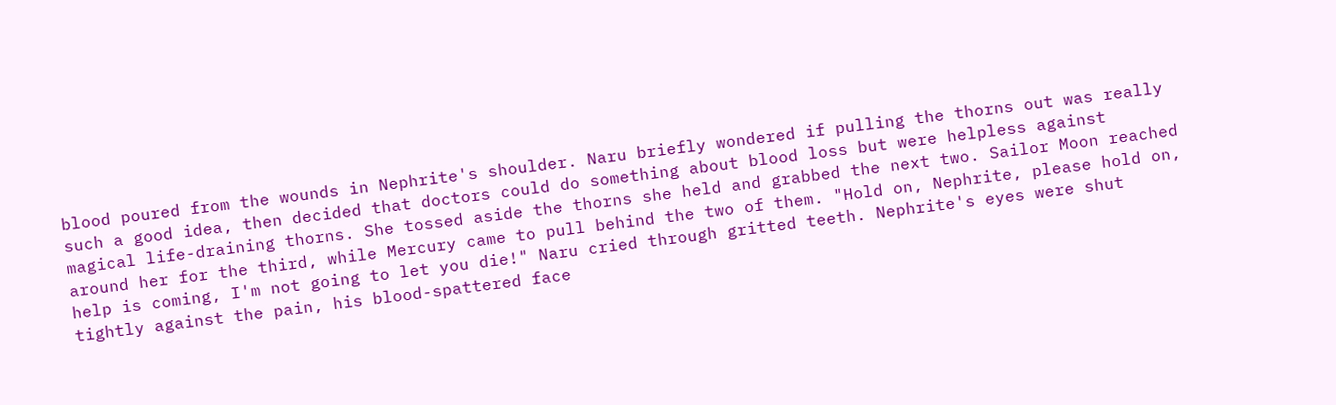blood poured from the wounds in Nephrite's shoulder. Naru briefly wondered if pulling the thorns out was really such a good idea, then decided that doctors could do something about blood loss but were helpless against magical life-draining thorns. She tossed aside the thorns she held and grabbed the next two. Sailor Moon reached around her for the third, while Mercury came to pull behind the two of them. "Hold on, Nephrite, please hold on, help is coming, I'm not going to let you die!" Naru cried through gritted teeth. Nephrite's eyes were shut tightly against the pain, his blood-spattered face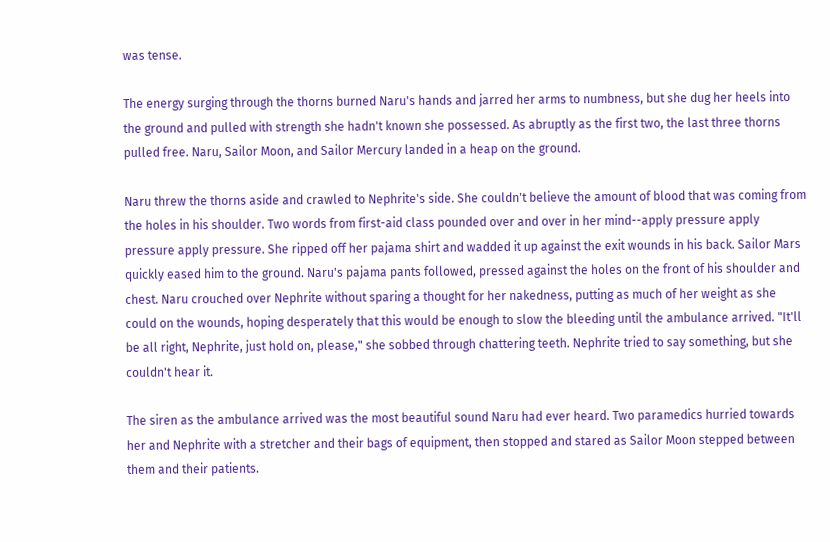was tense.

The energy surging through the thorns burned Naru's hands and jarred her arms to numbness, but she dug her heels into the ground and pulled with strength she hadn't known she possessed. As abruptly as the first two, the last three thorns pulled free. Naru, Sailor Moon, and Sailor Mercury landed in a heap on the ground.

Naru threw the thorns aside and crawled to Nephrite's side. She couldn't believe the amount of blood that was coming from the holes in his shoulder. Two words from first-aid class pounded over and over in her mind--apply pressure apply pressure apply pressure. She ripped off her pajama shirt and wadded it up against the exit wounds in his back. Sailor Mars quickly eased him to the ground. Naru's pajama pants followed, pressed against the holes on the front of his shoulder and chest. Naru crouched over Nephrite without sparing a thought for her nakedness, putting as much of her weight as she could on the wounds, hoping desperately that this would be enough to slow the bleeding until the ambulance arrived. "It'll be all right, Nephrite, just hold on, please," she sobbed through chattering teeth. Nephrite tried to say something, but she couldn't hear it.

The siren as the ambulance arrived was the most beautiful sound Naru had ever heard. Two paramedics hurried towards her and Nephrite with a stretcher and their bags of equipment, then stopped and stared as Sailor Moon stepped between them and their patients.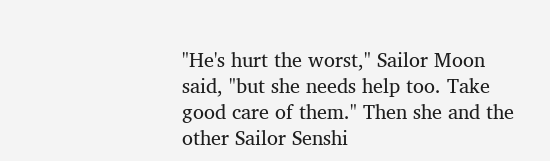"He's hurt the worst," Sailor Moon said, "but she needs help too. Take good care of them." Then she and the other Sailor Senshi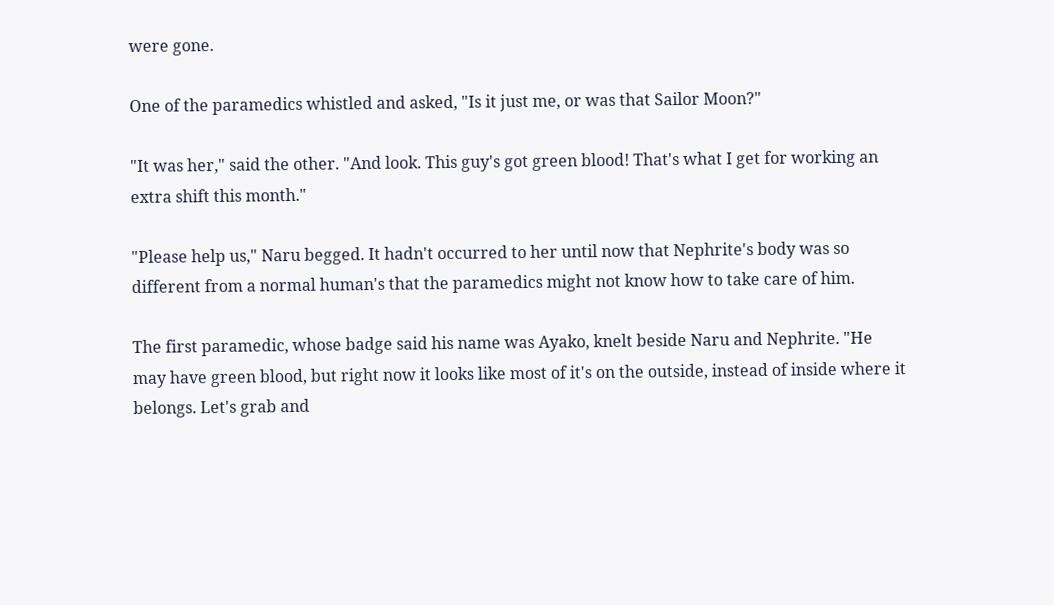were gone.

One of the paramedics whistled and asked, "Is it just me, or was that Sailor Moon?"

"It was her," said the other. "And look. This guy's got green blood! That's what I get for working an extra shift this month."

"Please help us," Naru begged. It hadn't occurred to her until now that Nephrite's body was so different from a normal human's that the paramedics might not know how to take care of him.

The first paramedic, whose badge said his name was Ayako, knelt beside Naru and Nephrite. "He may have green blood, but right now it looks like most of it's on the outside, instead of inside where it belongs. Let's grab and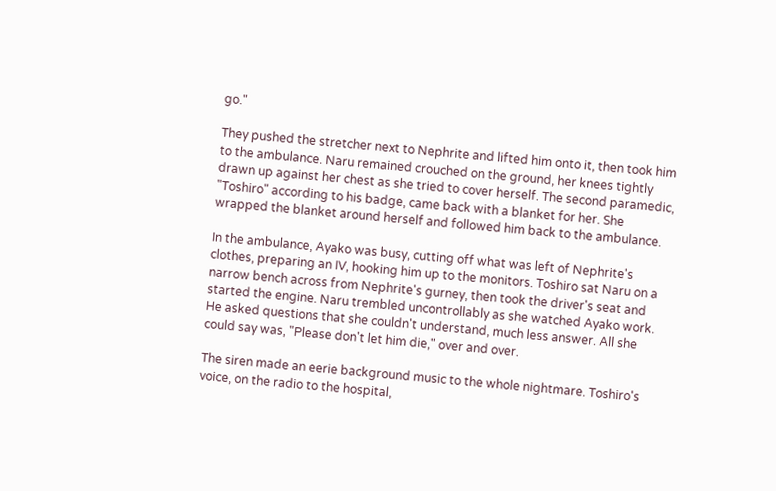go."

They pushed the stretcher next to Nephrite and lifted him onto it, then took him to the ambulance. Naru remained crouched on the ground, her knees tightly drawn up against her chest as she tried to cover herself. The second paramedic, "Toshiro" according to his badge, came back with a blanket for her. She wrapped the blanket around herself and followed him back to the ambulance.

In the ambulance, Ayako was busy, cutting off what was left of Nephrite's clothes, preparing an IV, hooking him up to the monitors. Toshiro sat Naru on a narrow bench across from Nephrite's gurney, then took the driver's seat and started the engine. Naru trembled uncontrollably as she watched Ayako work. He asked questions that she couldn't understand, much less answer. All she could say was, "Please don't let him die," over and over.

The siren made an eerie background music to the whole nightmare. Toshiro's voice, on the radio to the hospital,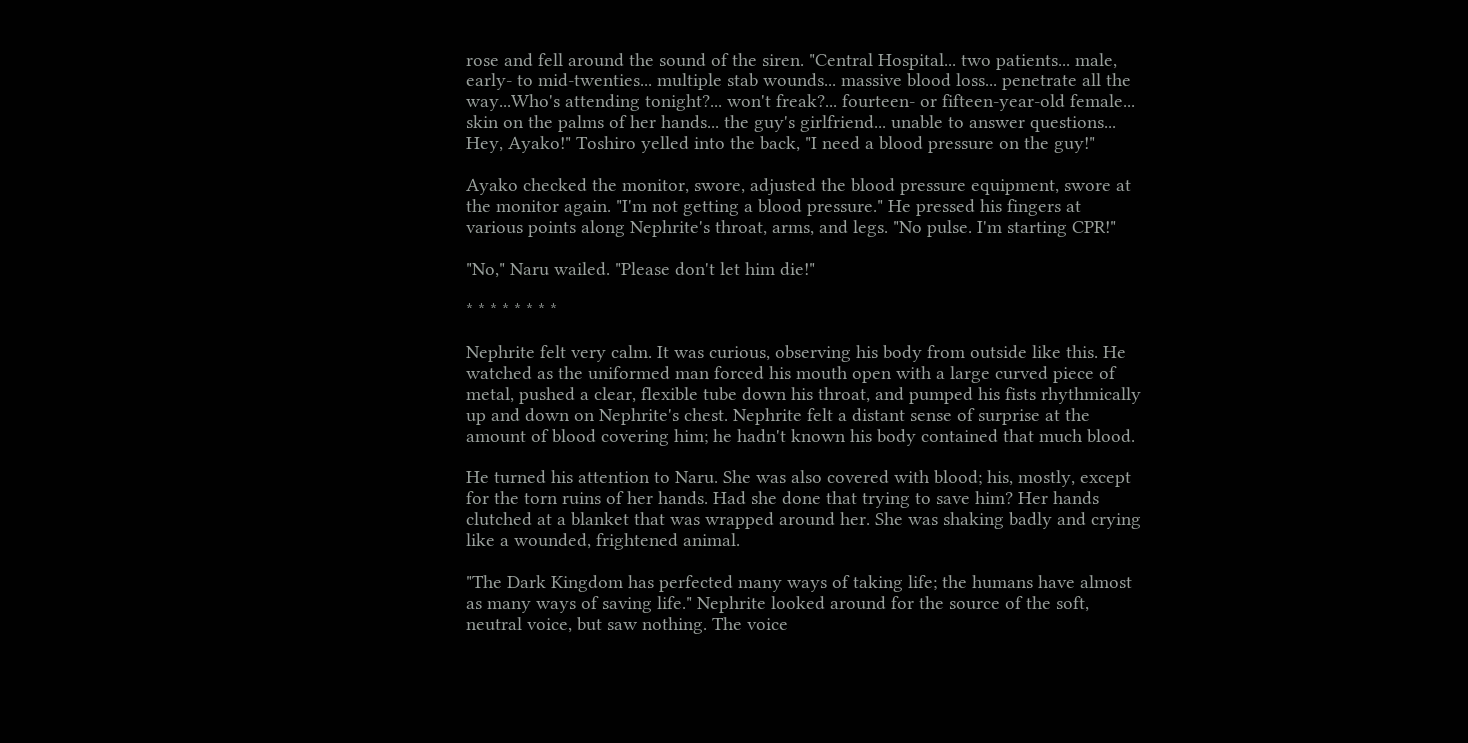rose and fell around the sound of the siren. "Central Hospital... two patients... male, early- to mid-twenties... multiple stab wounds... massive blood loss... penetrate all the way...Who's attending tonight?... won't freak?... fourteen- or fifteen-year-old female... skin on the palms of her hands... the guy's girlfriend... unable to answer questions... Hey, Ayako!" Toshiro yelled into the back, "I need a blood pressure on the guy!"

Ayako checked the monitor, swore, adjusted the blood pressure equipment, swore at the monitor again. "I'm not getting a blood pressure." He pressed his fingers at various points along Nephrite's throat, arms, and legs. "No pulse. I'm starting CPR!"

"No," Naru wailed. "Please don't let him die!"

* * * * * * * *

Nephrite felt very calm. It was curious, observing his body from outside like this. He watched as the uniformed man forced his mouth open with a large curved piece of metal, pushed a clear, flexible tube down his throat, and pumped his fists rhythmically up and down on Nephrite's chest. Nephrite felt a distant sense of surprise at the amount of blood covering him; he hadn't known his body contained that much blood.

He turned his attention to Naru. She was also covered with blood; his, mostly, except for the torn ruins of her hands. Had she done that trying to save him? Her hands clutched at a blanket that was wrapped around her. She was shaking badly and crying like a wounded, frightened animal.

"The Dark Kingdom has perfected many ways of taking life; the humans have almost as many ways of saving life." Nephrite looked around for the source of the soft, neutral voice, but saw nothing. The voice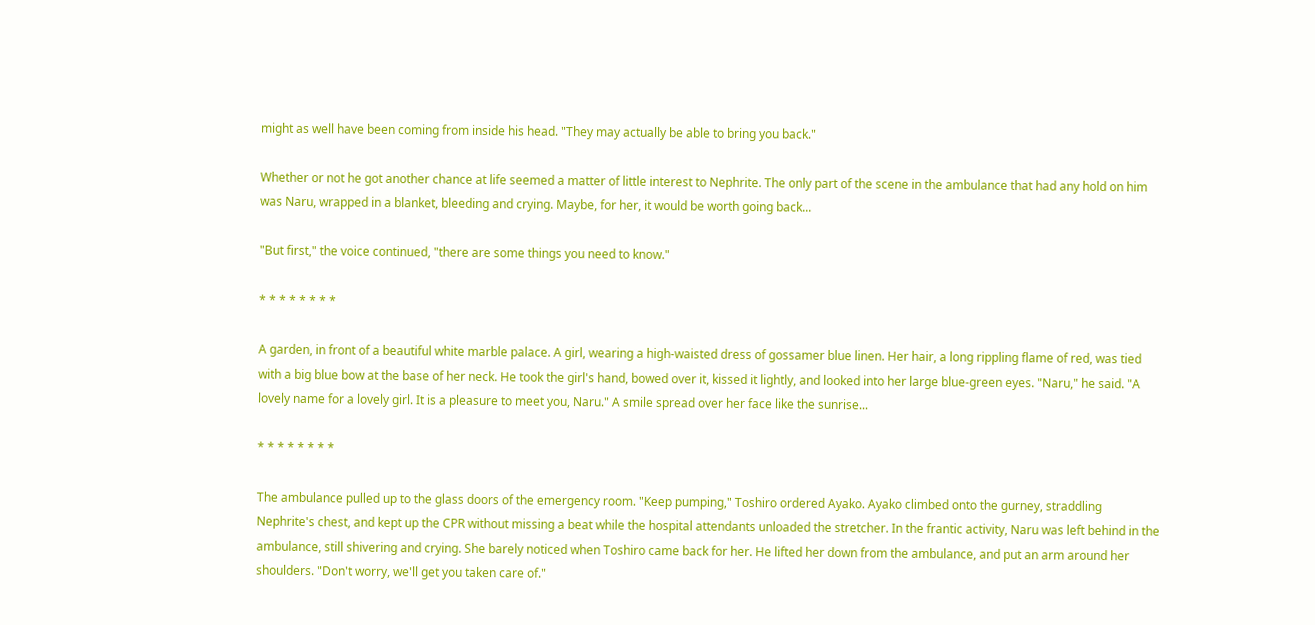might as well have been coming from inside his head. "They may actually be able to bring you back."

Whether or not he got another chance at life seemed a matter of little interest to Nephrite. The only part of the scene in the ambulance that had any hold on him was Naru, wrapped in a blanket, bleeding and crying. Maybe, for her, it would be worth going back...

"But first," the voice continued, "there are some things you need to know."

* * * * * * * *

A garden, in front of a beautiful white marble palace. A girl, wearing a high-waisted dress of gossamer blue linen. Her hair, a long rippling flame of red, was tied with a big blue bow at the base of her neck. He took the girl's hand, bowed over it, kissed it lightly, and looked into her large blue-green eyes. "Naru," he said. "A lovely name for a lovely girl. It is a pleasure to meet you, Naru." A smile spread over her face like the sunrise...

* * * * * * * *

The ambulance pulled up to the glass doors of the emergency room. "Keep pumping," Toshiro ordered Ayako. Ayako climbed onto the gurney, straddling Nephrite's chest, and kept up the CPR without missing a beat while the hospital attendants unloaded the stretcher. In the frantic activity, Naru was left behind in the ambulance, still shivering and crying. She barely noticed when Toshiro came back for her. He lifted her down from the ambulance, and put an arm around her shoulders. "Don't worry, we'll get you taken care of."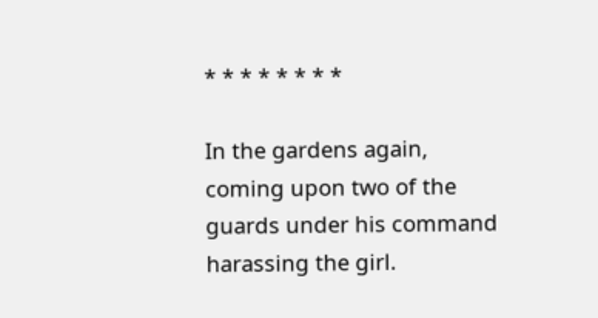* * * * * * * *

In the gardens again, coming upon two of the guards under his command harassing the girl.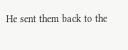He sent them back to the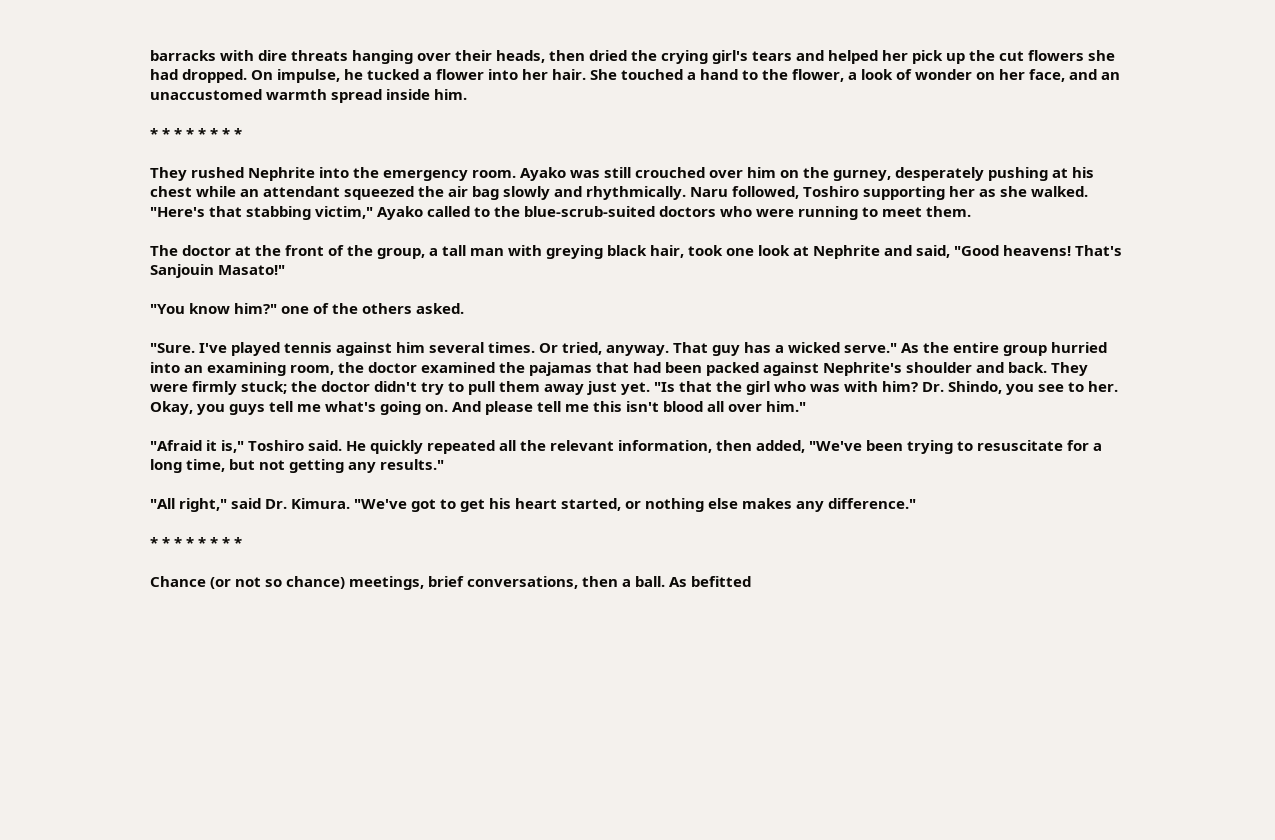barracks with dire threats hanging over their heads, then dried the crying girl's tears and helped her pick up the cut flowers she had dropped. On impulse, he tucked a flower into her hair. She touched a hand to the flower, a look of wonder on her face, and an unaccustomed warmth spread inside him.

* * * * * * * *

They rushed Nephrite into the emergency room. Ayako was still crouched over him on the gurney, desperately pushing at his chest while an attendant squeezed the air bag slowly and rhythmically. Naru followed, Toshiro supporting her as she walked. "Here's that stabbing victim," Ayako called to the blue-scrub-suited doctors who were running to meet them.

The doctor at the front of the group, a tall man with greying black hair, took one look at Nephrite and said, "Good heavens! That's Sanjouin Masato!"

"You know him?" one of the others asked.

"Sure. I've played tennis against him several times. Or tried, anyway. That guy has a wicked serve." As the entire group hurried into an examining room, the doctor examined the pajamas that had been packed against Nephrite's shoulder and back. They were firmly stuck; the doctor didn't try to pull them away just yet. "Is that the girl who was with him? Dr. Shindo, you see to her. Okay, you guys tell me what's going on. And please tell me this isn't blood all over him."

"Afraid it is," Toshiro said. He quickly repeated all the relevant information, then added, "We've been trying to resuscitate for a long time, but not getting any results."

"All right," said Dr. Kimura. "We've got to get his heart started, or nothing else makes any difference."

* * * * * * * *

Chance (or not so chance) meetings, brief conversations, then a ball. As befitted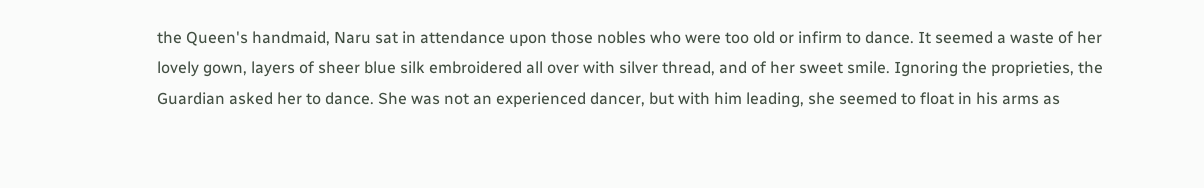the Queen's handmaid, Naru sat in attendance upon those nobles who were too old or infirm to dance. It seemed a waste of her lovely gown, layers of sheer blue silk embroidered all over with silver thread, and of her sweet smile. Ignoring the proprieties, the Guardian asked her to dance. She was not an experienced dancer, but with him leading, she seemed to float in his arms as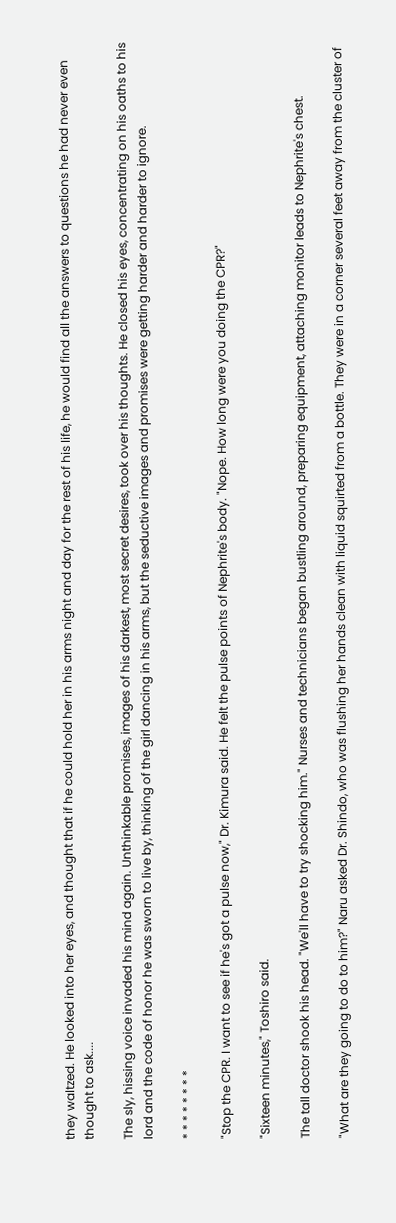they waltzed. He looked into her eyes, and thought that if he could hold her in his arms night and day for the rest of his life, he would find all the answers to questions he had never even thought to ask....

The sly, hissing voice invaded his mind again. Unthinkable promises, images of his darkest, most secret desires, took over his thoughts. He closed his eyes, concentrating on his oaths to his lord and the code of honor he was sworn to live by, thinking of the girl dancing in his arms, but the seductive images and promises were getting harder and harder to ignore.

* * * * * * * *

"Stop the CPR. I want to see if he's got a pulse now," Dr. Kimura said. He felt the pulse points of Nephrite's body. "Nope. How long were you doing the CPR?"

"Sixteen minutes," Toshiro said.

The tall doctor shook his head. "We'll have to try shocking him." Nurses and technicians began bustling around, preparing equipment, attaching monitor leads to Nephrite's chest.

"What are they going to do to him?" Naru asked Dr. Shindo, who was flushing her hands clean with liquid squirted from a bottle. They were in a corner several feet away from the cluster of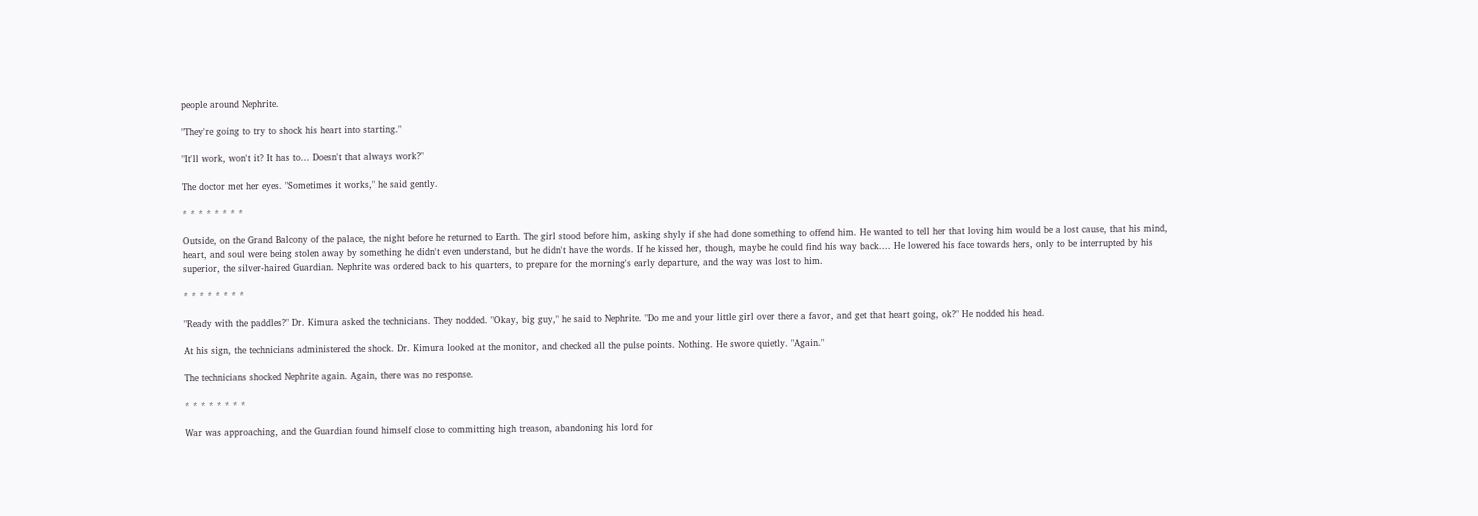people around Nephrite.

"They're going to try to shock his heart into starting."

"It'll work, won't it? It has to... Doesn't that always work?"

The doctor met her eyes. "Sometimes it works," he said gently.

* * * * * * * *

Outside, on the Grand Balcony of the palace, the night before he returned to Earth. The girl stood before him, asking shyly if she had done something to offend him. He wanted to tell her that loving him would be a lost cause, that his mind, heart, and soul were being stolen away by something he didn't even understand, but he didn't have the words. If he kissed her, though, maybe he could find his way back.... He lowered his face towards hers, only to be interrupted by his superior, the silver-haired Guardian. Nephrite was ordered back to his quarters, to prepare for the morning's early departure, and the way was lost to him.

* * * * * * * *

"Ready with the paddles?" Dr. Kimura asked the technicians. They nodded. "Okay, big guy," he said to Nephrite. "Do me and your little girl over there a favor, and get that heart going, ok?" He nodded his head.

At his sign, the technicians administered the shock. Dr. Kimura looked at the monitor, and checked all the pulse points. Nothing. He swore quietly. "Again."

The technicians shocked Nephrite again. Again, there was no response.

* * * * * * * *

War was approaching, and the Guardian found himself close to committing high treason, abandoning his lord for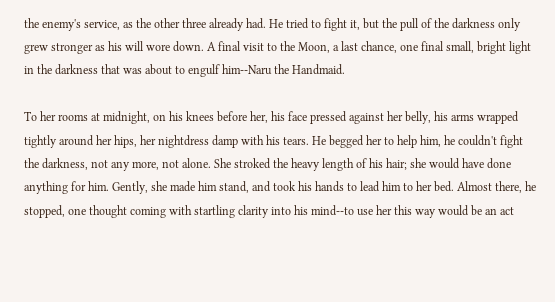the enemy's service, as the other three already had. He tried to fight it, but the pull of the darkness only grew stronger as his will wore down. A final visit to the Moon, a last chance, one final small, bright light in the darkness that was about to engulf him--Naru the Handmaid.

To her rooms at midnight, on his knees before her, his face pressed against her belly, his arms wrapped tightly around her hips, her nightdress damp with his tears. He begged her to help him, he couldn't fight the darkness, not any more, not alone. She stroked the heavy length of his hair; she would have done anything for him. Gently, she made him stand, and took his hands to lead him to her bed. Almost there, he stopped, one thought coming with startling clarity into his mind--to use her this way would be an act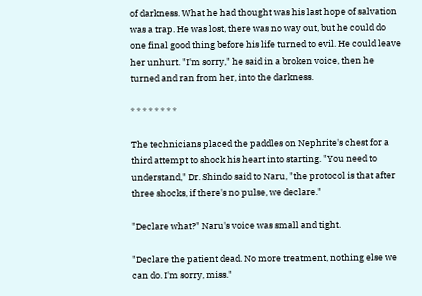of darkness. What he had thought was his last hope of salvation was a trap. He was lost, there was no way out, but he could do one final good thing before his life turned to evil. He could leave her unhurt. "I'm sorry," he said in a broken voice, then he turned and ran from her, into the darkness.

* * * * * * * *

The technicians placed the paddles on Nephrite's chest for a third attempt to shock his heart into starting. "You need to understand," Dr. Shindo said to Naru, "the protocol is that after three shocks, if there's no pulse, we declare."

"Declare what?" Naru's voice was small and tight.

"Declare the patient dead. No more treatment, nothing else we can do. I'm sorry, miss."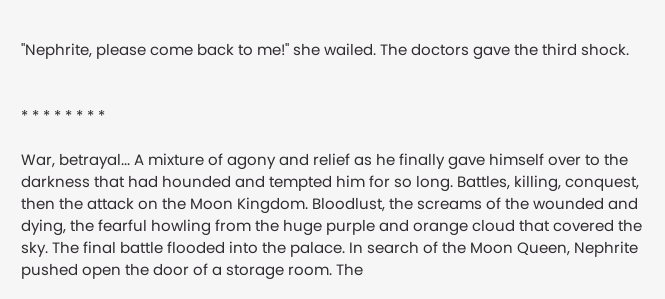"Nephrite, please come back to me!" she wailed. The doctors gave the third shock.


* * * * * * * *

War, betrayal... A mixture of agony and relief as he finally gave himself over to the darkness that had hounded and tempted him for so long. Battles, killing, conquest, then the attack on the Moon Kingdom. Bloodlust, the screams of the wounded and dying, the fearful howling from the huge purple and orange cloud that covered the sky. The final battle flooded into the palace. In search of the Moon Queen, Nephrite pushed open the door of a storage room. The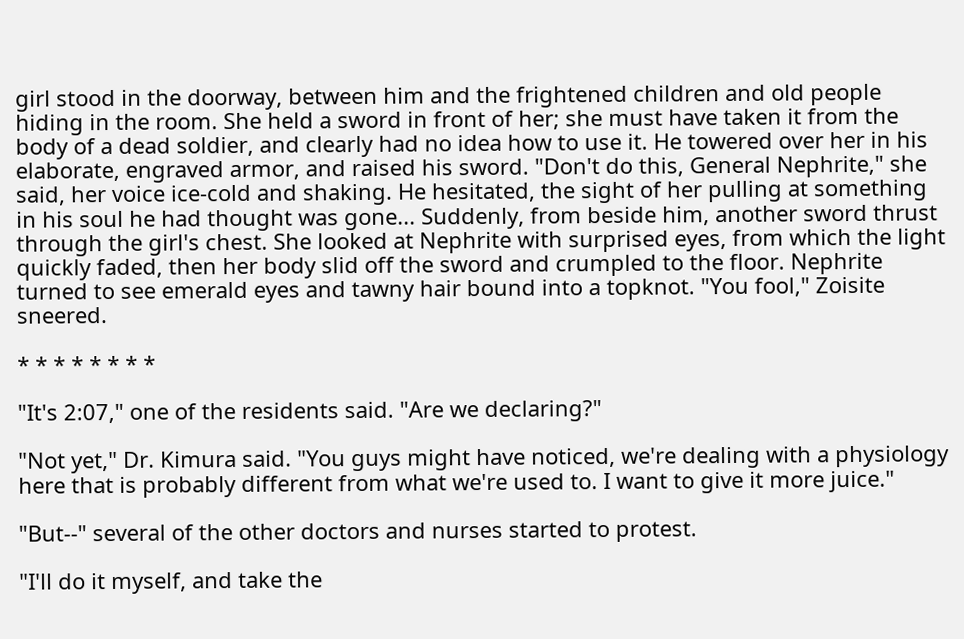girl stood in the doorway, between him and the frightened children and old people hiding in the room. She held a sword in front of her; she must have taken it from the body of a dead soldier, and clearly had no idea how to use it. He towered over her in his elaborate, engraved armor, and raised his sword. "Don't do this, General Nephrite," she said, her voice ice-cold and shaking. He hesitated, the sight of her pulling at something in his soul he had thought was gone... Suddenly, from beside him, another sword thrust through the girl's chest. She looked at Nephrite with surprised eyes, from which the light quickly faded, then her body slid off the sword and crumpled to the floor. Nephrite turned to see emerald eyes and tawny hair bound into a topknot. "You fool," Zoisite sneered.

* * * * * * * *

"It's 2:07," one of the residents said. "Are we declaring?"

"Not yet," Dr. Kimura said. "You guys might have noticed, we're dealing with a physiology here that is probably different from what we're used to. I want to give it more juice."

"But--" several of the other doctors and nurses started to protest.

"I'll do it myself, and take the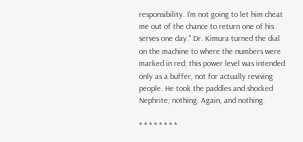responsibility. I'm not going to let him cheat me out of the chance to return one of his serves one day." Dr. Kimura turned the dial on the machine to where the numbers were marked in red; this power level was intended only as a buffer, not for actually reviving people. He took the paddles and shocked Nephrite; nothing. Again, and nothing.

* * * * * * * *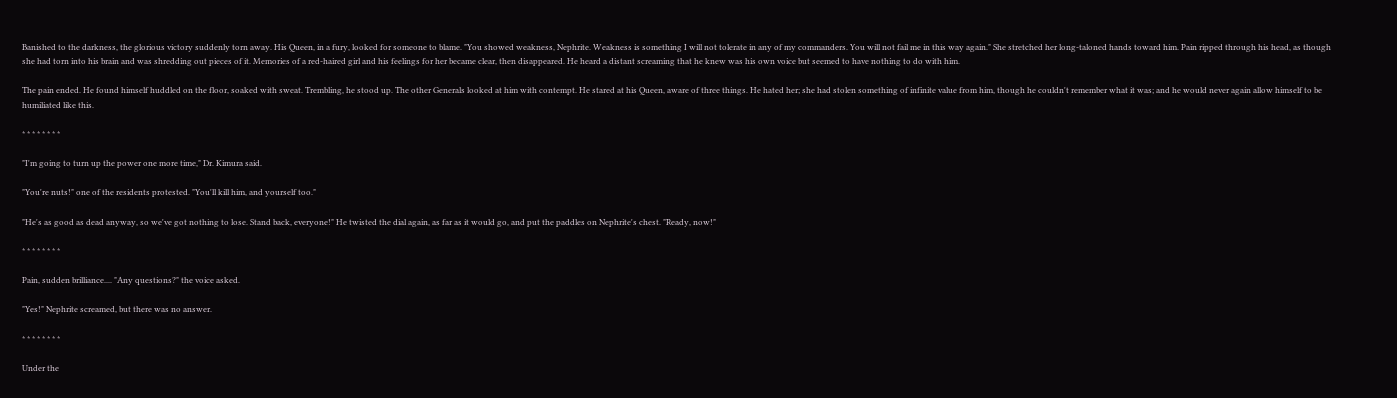Banished to the darkness, the glorious victory suddenly torn away. His Queen, in a fury, looked for someone to blame. "You showed weakness, Nephrite. Weakness is something I will not tolerate in any of my commanders. You will not fail me in this way again." She stretched her long-taloned hands toward him. Pain ripped through his head, as though she had torn into his brain and was shredding out pieces of it. Memories of a red-haired girl and his feelings for her became clear, then disappeared. He heard a distant screaming that he knew was his own voice but seemed to have nothing to do with him.

The pain ended. He found himself huddled on the floor, soaked with sweat. Trembling, he stood up. The other Generals looked at him with contempt. He stared at his Queen, aware of three things. He hated her; she had stolen something of infinite value from him, though he couldn't remember what it was; and he would never again allow himself to be humiliated like this.

* * * * * * * *

"I'm going to turn up the power one more time," Dr. Kimura said.

"You're nuts!" one of the residents protested. "You'll kill him, and yourself too."

"He's as good as dead anyway, so we've got nothing to lose. Stand back, everyone!" He twisted the dial again, as far as it would go, and put the paddles on Nephrite's chest. "Ready, now!"

* * * * * * * *

Pain, sudden brilliance.... "Any questions?" the voice asked.

"Yes!" Nephrite screamed, but there was no answer.

* * * * * * * *

Under the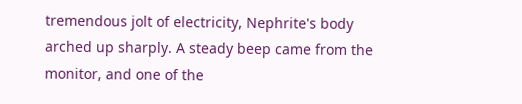tremendous jolt of electricity, Nephrite's body arched up sharply. A steady beep came from the monitor, and one of the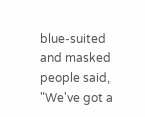blue-suited and masked people said, "We've got a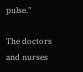pulse."

The doctors and nurses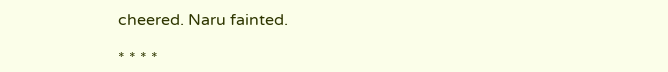cheered. Naru fainted.

* * * *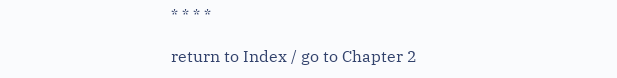* * * *

return to Index / go to Chapter 2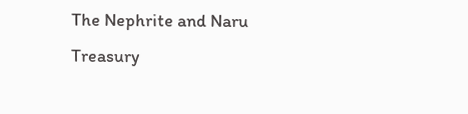The Nephrite and Naru Treasury